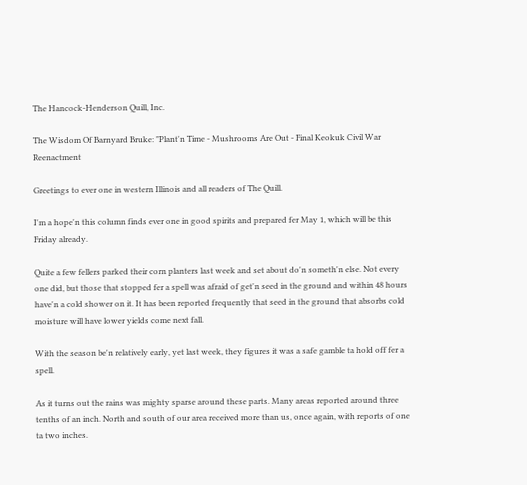The Hancock-Henderson Quill, Inc.

The Wisdom Of Barnyard Bruke: "Plant'n Time - Mushrooms Are Out - Final Keokuk Civil War Reenactment

Greetings to ever one in western Illinois and all readers of The Quill.

I'm a hope'n this column finds ever one in good spirits and prepared fer May 1, which will be this Friday already.

Quite a few fellers parked their corn planters last week and set about do'n someth'n else. Not every one did, but those that stopped fer a spell was afraid of get'n seed in the ground and within 48 hours have'n a cold shower on it. It has been reported frequently that seed in the ground that absorbs cold moisture will have lower yields come next fall.

With the season be'n relatively early, yet last week, they figures it was a safe gamble ta hold off fer a spell.

As it turns out the rains was mighty sparse around these parts. Many areas reported around three tenths of an inch. North and south of our area received more than us, once again, with reports of one ta two inches.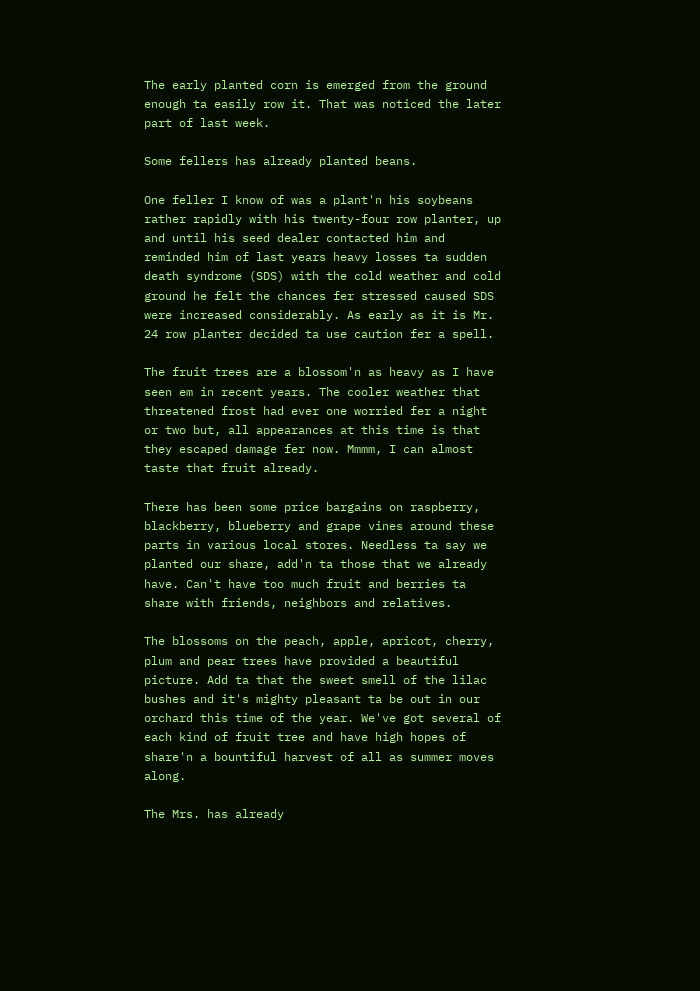The early planted corn is emerged from the ground enough ta easily row it. That was noticed the later part of last week.

Some fellers has already planted beans.

One feller I know of was a plant'n his soybeans rather rapidly with his twenty-four row planter, up and until his seed dealer contacted him and reminded him of last years heavy losses ta sudden death syndrome (SDS) with the cold weather and cold ground he felt the chances fer stressed caused SDS were increased considerably. As early as it is Mr. 24 row planter decided ta use caution fer a spell.

The fruit trees are a blossom'n as heavy as I have seen em in recent years. The cooler weather that threatened frost had ever one worried fer a night or two but, all appearances at this time is that they escaped damage fer now. Mmmm, I can almost taste that fruit already.

There has been some price bargains on raspberry, blackberry, blueberry and grape vines around these parts in various local stores. Needless ta say we planted our share, add'n ta those that we already have. Can't have too much fruit and berries ta share with friends, neighbors and relatives.

The blossoms on the peach, apple, apricot, cherry, plum and pear trees have provided a beautiful picture. Add ta that the sweet smell of the lilac bushes and it's mighty pleasant ta be out in our orchard this time of the year. We've got several of each kind of fruit tree and have high hopes of share'n a bountiful harvest of all as summer moves along.

The Mrs. has already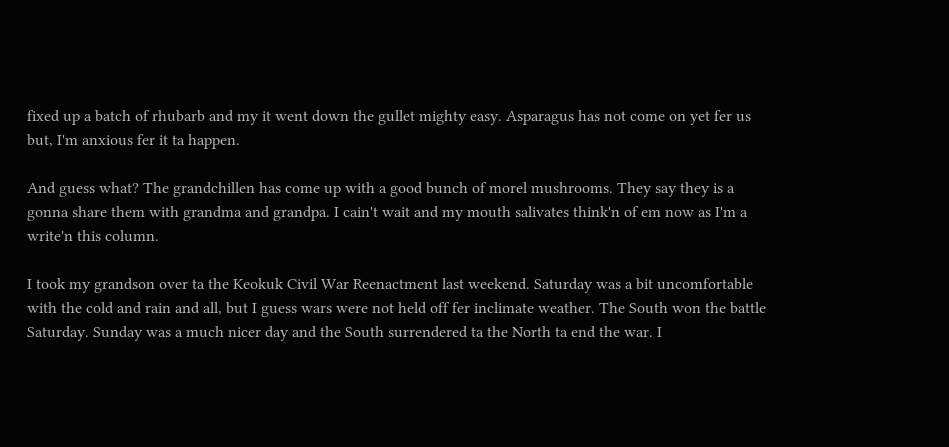fixed up a batch of rhubarb and my it went down the gullet mighty easy. Asparagus has not come on yet fer us but, I'm anxious fer it ta happen.

And guess what? The grandchillen has come up with a good bunch of morel mushrooms. They say they is a gonna share them with grandma and grandpa. I cain't wait and my mouth salivates think'n of em now as I'm a write'n this column.

I took my grandson over ta the Keokuk Civil War Reenactment last weekend. Saturday was a bit uncomfortable with the cold and rain and all, but I guess wars were not held off fer inclimate weather. The South won the battle Saturday. Sunday was a much nicer day and the South surrendered ta the North ta end the war. I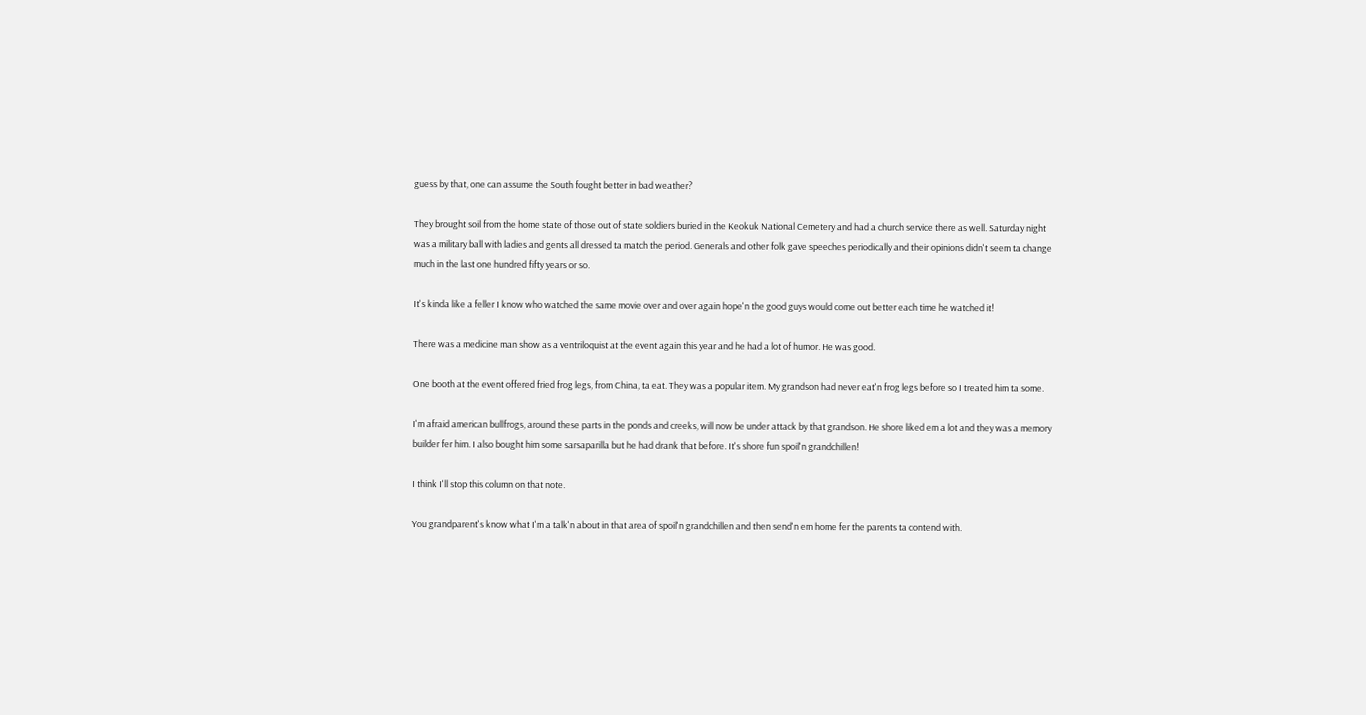guess by that, one can assume the South fought better in bad weather?

They brought soil from the home state of those out of state soldiers buried in the Keokuk National Cemetery and had a church service there as well. Saturday night was a military ball with ladies and gents all dressed ta match the period. Generals and other folk gave speeches periodically and their opinions didn't seem ta change much in the last one hundred fifty years or so.

It's kinda like a feller I know who watched the same movie over and over again hope'n the good guys would come out better each time he watched it!

There was a medicine man show as a ventriloquist at the event again this year and he had a lot of humor. He was good.

One booth at the event offered fried frog legs, from China, ta eat. They was a popular item. My grandson had never eat'n frog legs before so I treated him ta some.

I'm afraid american bullfrogs, around these parts in the ponds and creeks, will now be under attack by that grandson. He shore liked em a lot and they was a memory builder fer him. I also bought him some sarsaparilla but he had drank that before. It's shore fun spoil'n grandchillen!

I think I'll stop this column on that note.

You grandparent's know what I'm a talk'n about in that area of spoil'n grandchillen and then send'n em home fer the parents ta contend with.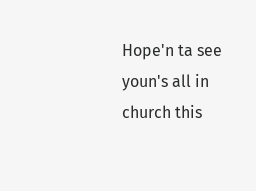Hope'n ta see youn's all in church this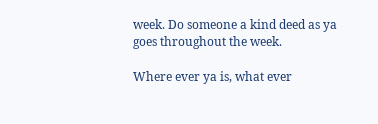week. Do someone a kind deed as ya goes throughout the week.

Where ever ya is, what ever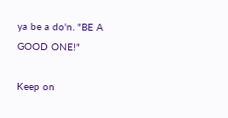ya be a do'n. "BE A GOOD ONE!"

Keep on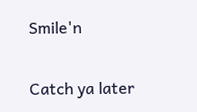Smile'n

Catch ya later